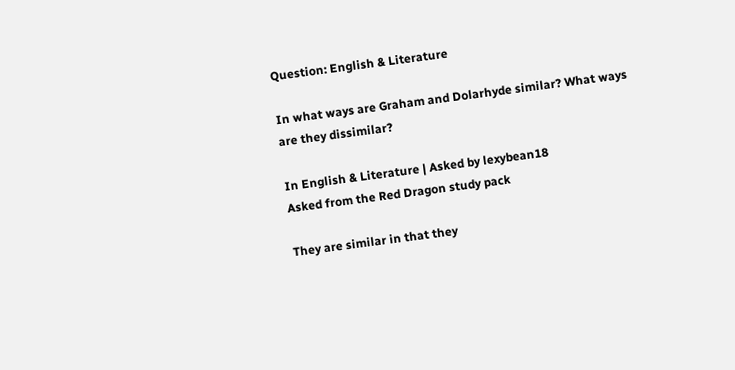Question: English & Literature

In what ways are Graham and Dolarhyde similar? What ways are they dissimilar?

In English & Literature | Asked by lexybean18
Asked from the Red Dragon study pack

They are similar in that they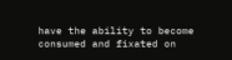have the ability to become consumed and fixated on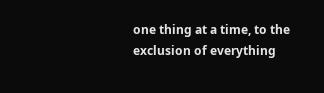one thing at a time, to the exclusion of everything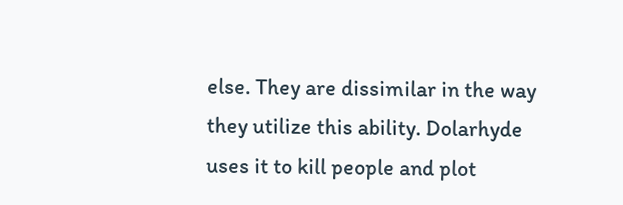else. They are dissimilar in the way they utilize this ability. Dolarhyde uses it to kill people and plot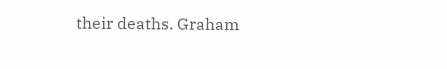their deaths. Graham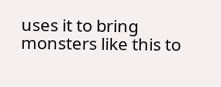uses it to bring monsters like this to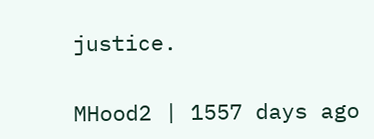justice.

MHood2 | 1557 days ago